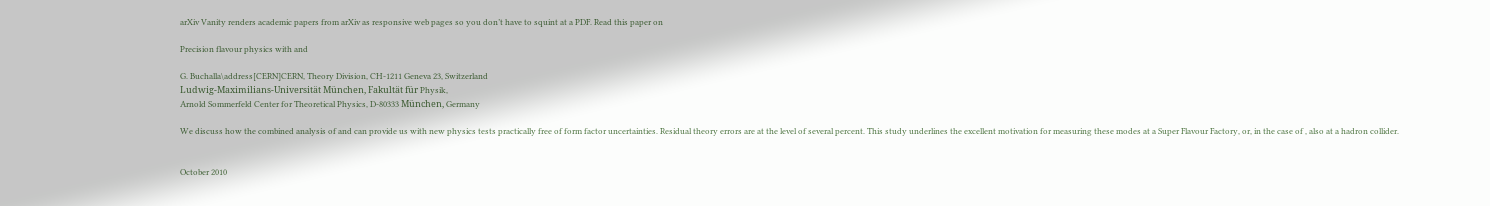arXiv Vanity renders academic papers from arXiv as responsive web pages so you don’t have to squint at a PDF. Read this paper on

Precision flavour physics with and

G. Buchalla\address[CERN]CERN, Theory Division, CH-1211 Geneva 23, Switzerland
Ludwig-Maximilians-Universität München, Fakultät für Physik,
Arnold Sommerfeld Center for Theoretical Physics, D-80333 München, Germany

We discuss how the combined analysis of and can provide us with new physics tests practically free of form factor uncertainties. Residual theory errors are at the level of several percent. This study underlines the excellent motivation for measuring these modes at a Super Flavour Factory, or, in the case of , also at a hadron collider.


October 2010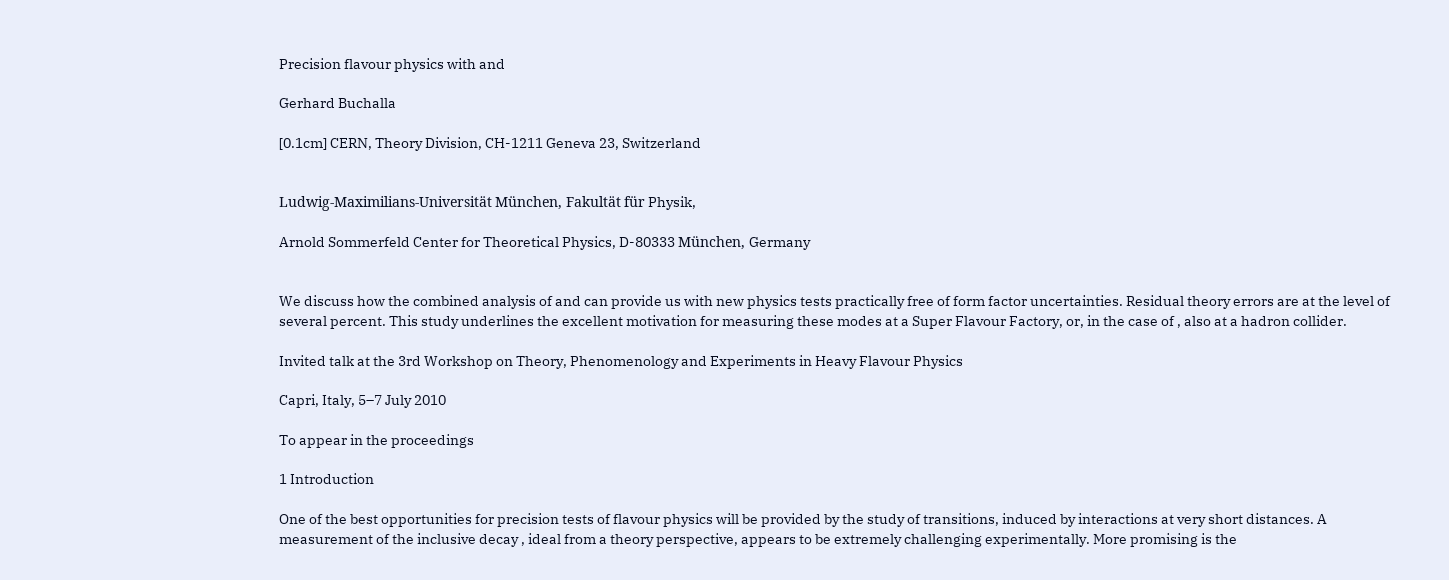Precision flavour physics with and

Gerhard Buchalla

[0.1cm] CERN, Theory Division, CH-1211 Geneva 23, Switzerland


Ludwig-Maximilians-Universität München, Fakultät für Physik,

Arnold Sommerfeld Center for Theoretical Physics, D-80333 München, Germany


We discuss how the combined analysis of and can provide us with new physics tests practically free of form factor uncertainties. Residual theory errors are at the level of several percent. This study underlines the excellent motivation for measuring these modes at a Super Flavour Factory, or, in the case of , also at a hadron collider.

Invited talk at the 3rd Workshop on Theory, Phenomenology and Experiments in Heavy Flavour Physics

Capri, Italy, 5–7 July 2010

To appear in the proceedings

1 Introduction

One of the best opportunities for precision tests of flavour physics will be provided by the study of transitions, induced by interactions at very short distances. A measurement of the inclusive decay , ideal from a theory perspective, appears to be extremely challenging experimentally. More promising is the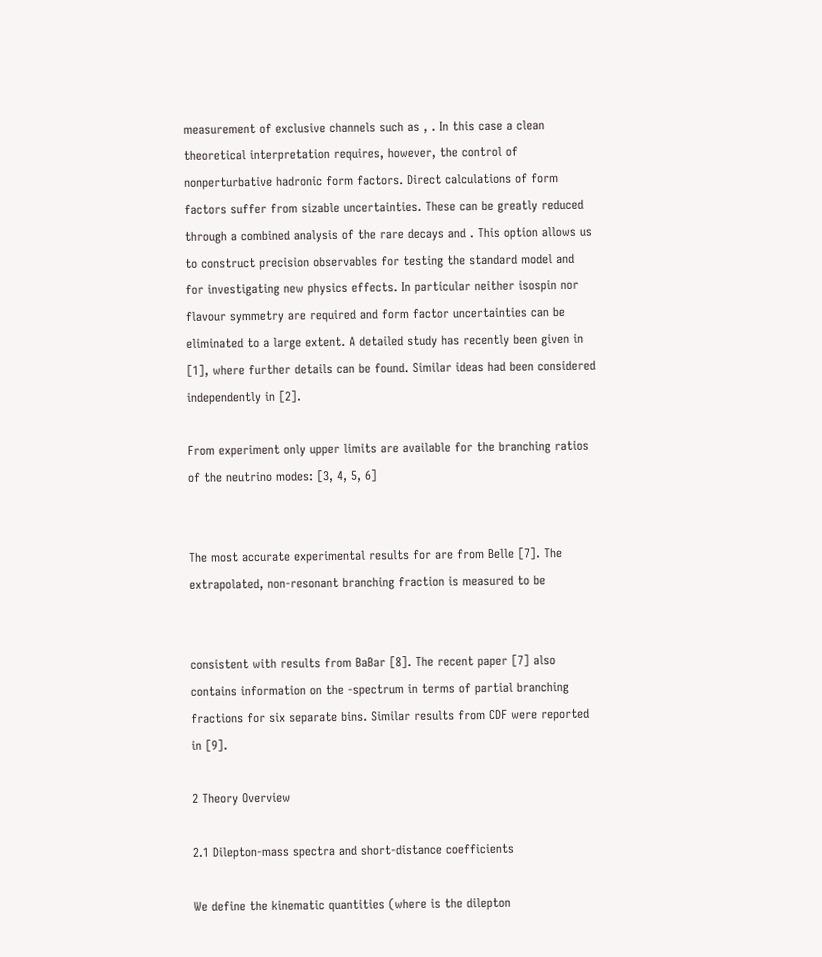measurement of exclusive channels such as , . In this case a clean theoretical interpretation requires, however, the control of nonperturbative hadronic form factors. Direct calculations of form factors suffer from sizable uncertainties. These can be greatly reduced through a combined analysis of the rare decays and . This option allows us to construct precision observables for testing the standard model and for investigating new physics effects. In particular neither isospin nor flavour symmetry are required and form factor uncertainties can be eliminated to a large extent. A detailed study has recently been given in [1], where further details can be found. Similar ideas had been considered independently in [2].

From experiment only upper limits are available for the branching ratios of the neutrino modes: [3, 4, 5, 6]


The most accurate experimental results for are from Belle [7]. The extrapolated, non-resonant branching fraction is measured to be


consistent with results from BaBar [8]. The recent paper [7] also contains information on the -spectrum in terms of partial branching fractions for six separate bins. Similar results from CDF were reported in [9].

2 Theory Overview

2.1 Dilepton-mass spectra and short-distance coefficients

We define the kinematic quantities (where is the dilepton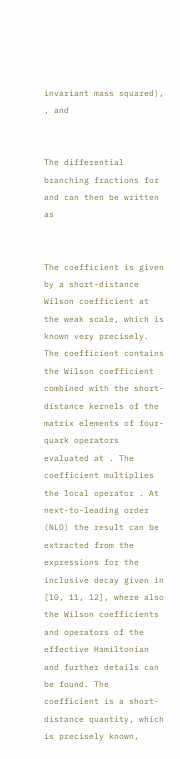invariant mass squared), , and


The differential branching fractions for and can then be written as


The coefficient is given by a short-distance Wilson coefficient at the weak scale, which is known very precisely. The coefficient contains the Wilson coefficient combined with the short-distance kernels of the matrix elements of four-quark operators evaluated at . The coefficient multiplies the local operator . At next-to-leading order (NLO) the result can be extracted from the expressions for the inclusive decay given in [10, 11, 12], where also the Wilson coefficients and operators of the effective Hamiltonian and further details can be found. The coefficient is a short-distance quantity, which is precisely known,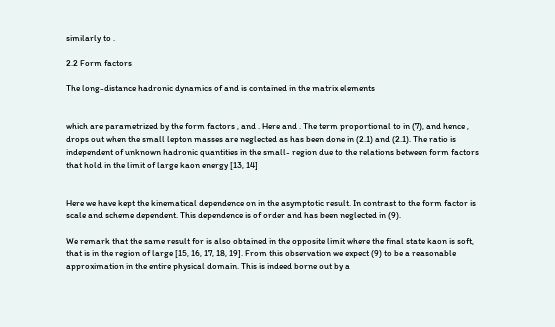similarly to .

2.2 Form factors

The long-distance hadronic dynamics of and is contained in the matrix elements


which are parametrized by the form factors , and . Here and . The term proportional to in (7), and hence , drops out when the small lepton masses are neglected as has been done in (2.1) and (2.1). The ratio is independent of unknown hadronic quantities in the small- region due to the relations between form factors that hold in the limit of large kaon energy [13, 14]


Here we have kept the kinematical dependence on in the asymptotic result. In contrast to the form factor is scale and scheme dependent. This dependence is of order and has been neglected in (9).

We remark that the same result for is also obtained in the opposite limit where the final state kaon is soft, that is in the region of large [15, 16, 17, 18, 19]. From this observation we expect (9) to be a reasonable approximation in the entire physical domain. This is indeed borne out by a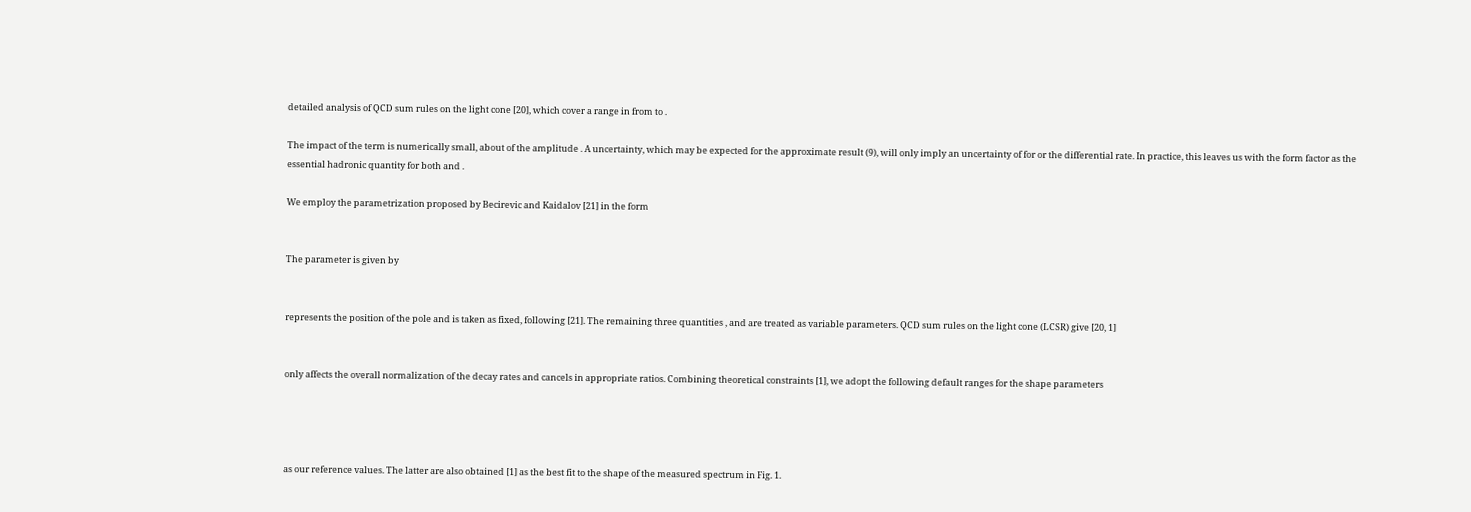detailed analysis of QCD sum rules on the light cone [20], which cover a range in from to .

The impact of the term is numerically small, about of the amplitude . A uncertainty, which may be expected for the approximate result (9), will only imply an uncertainty of for or the differential rate. In practice, this leaves us with the form factor as the essential hadronic quantity for both and .

We employ the parametrization proposed by Becirevic and Kaidalov [21] in the form


The parameter is given by


represents the position of the pole and is taken as fixed, following [21]. The remaining three quantities , and are treated as variable parameters. QCD sum rules on the light cone (LCSR) give [20, 1]


only affects the overall normalization of the decay rates and cancels in appropriate ratios. Combining theoretical constraints [1], we adopt the following default ranges for the shape parameters




as our reference values. The latter are also obtained [1] as the best fit to the shape of the measured spectrum in Fig. 1.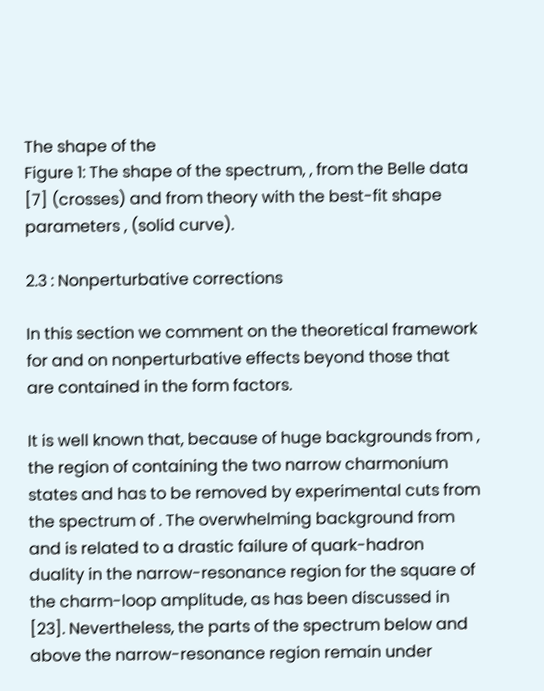The shape of the
Figure 1: The shape of the spectrum, , from the Belle data [7] (crosses) and from theory with the best-fit shape parameters , (solid curve).

2.3 : Nonperturbative corrections

In this section we comment on the theoretical framework for and on nonperturbative effects beyond those that are contained in the form factors.

It is well known that, because of huge backgrounds from , the region of containing the two narrow charmonium states and has to be removed by experimental cuts from the spectrum of . The overwhelming background from and is related to a drastic failure of quark-hadron duality in the narrow-resonance region for the square of the charm-loop amplitude, as has been discussed in [23]. Nevertheless, the parts of the spectrum below and above the narrow-resonance region remain under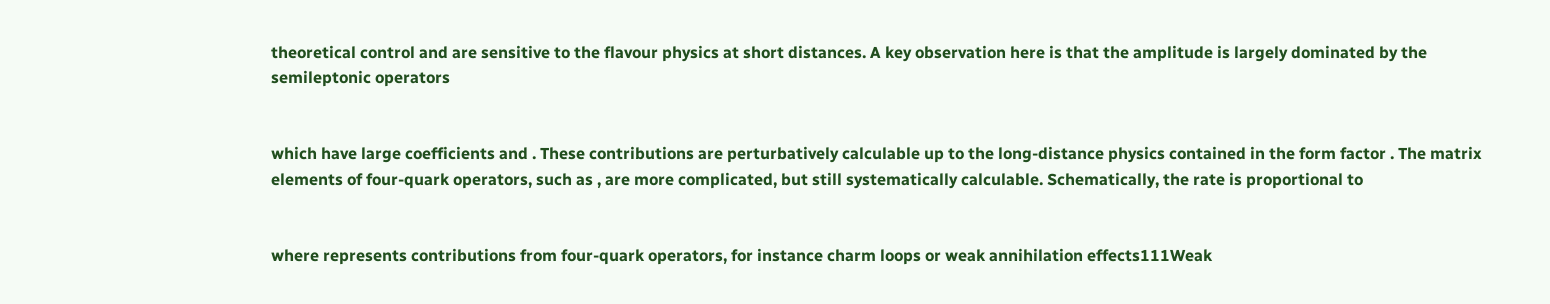theoretical control and are sensitive to the flavour physics at short distances. A key observation here is that the amplitude is largely dominated by the semileptonic operators


which have large coefficients and . These contributions are perturbatively calculable up to the long-distance physics contained in the form factor . The matrix elements of four-quark operators, such as , are more complicated, but still systematically calculable. Schematically, the rate is proportional to


where represents contributions from four-quark operators, for instance charm loops or weak annihilation effects111Weak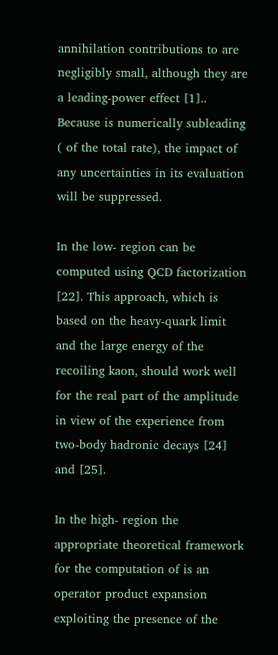annihilation contributions to are negligibly small, although they are a leading-power effect [1].. Because is numerically subleading ( of the total rate), the impact of any uncertainties in its evaluation will be suppressed.

In the low- region can be computed using QCD factorization [22]. This approach, which is based on the heavy-quark limit and the large energy of the recoiling kaon, should work well for the real part of the amplitude in view of the experience from two-body hadronic decays [24] and [25].

In the high- region the appropriate theoretical framework for the computation of is an operator product expansion exploiting the presence of the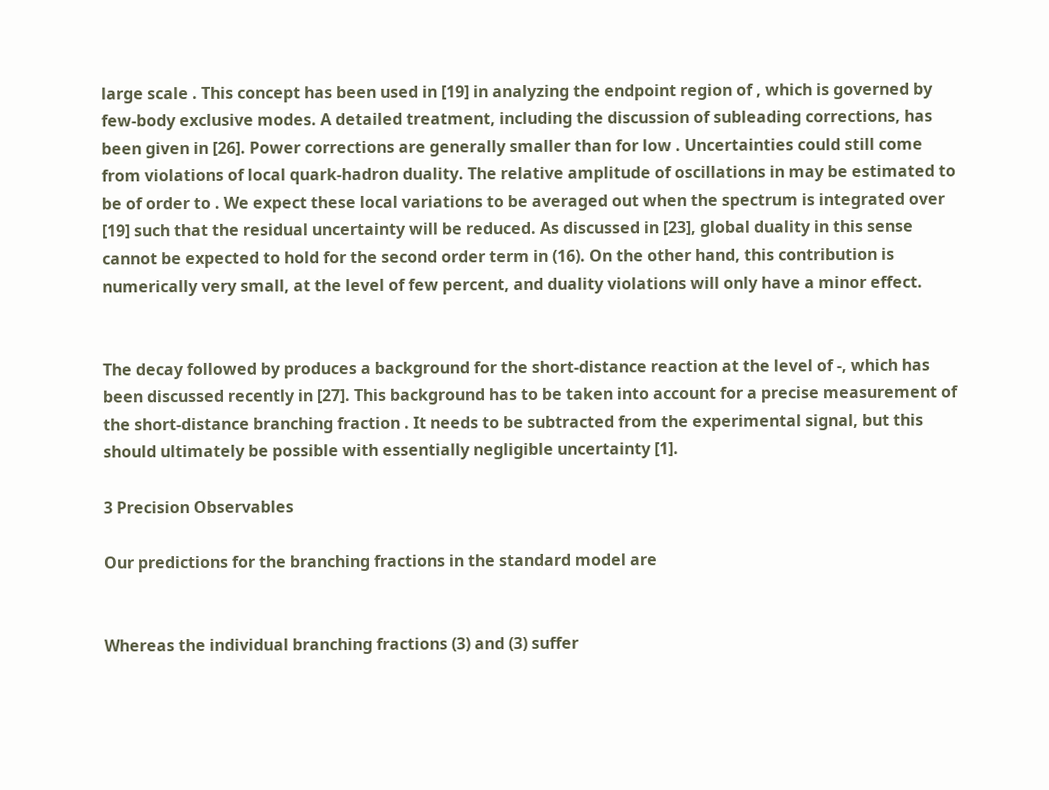large scale . This concept has been used in [19] in analyzing the endpoint region of , which is governed by few-body exclusive modes. A detailed treatment, including the discussion of subleading corrections, has been given in [26]. Power corrections are generally smaller than for low . Uncertainties could still come from violations of local quark-hadron duality. The relative amplitude of oscillations in may be estimated to be of order to . We expect these local variations to be averaged out when the spectrum is integrated over [19] such that the residual uncertainty will be reduced. As discussed in [23], global duality in this sense cannot be expected to hold for the second order term in (16). On the other hand, this contribution is numerically very small, at the level of few percent, and duality violations will only have a minor effect.


The decay followed by produces a background for the short-distance reaction at the level of -, which has been discussed recently in [27]. This background has to be taken into account for a precise measurement of the short-distance branching fraction . It needs to be subtracted from the experimental signal, but this should ultimately be possible with essentially negligible uncertainty [1].

3 Precision Observables

Our predictions for the branching fractions in the standard model are


Whereas the individual branching fractions (3) and (3) suffer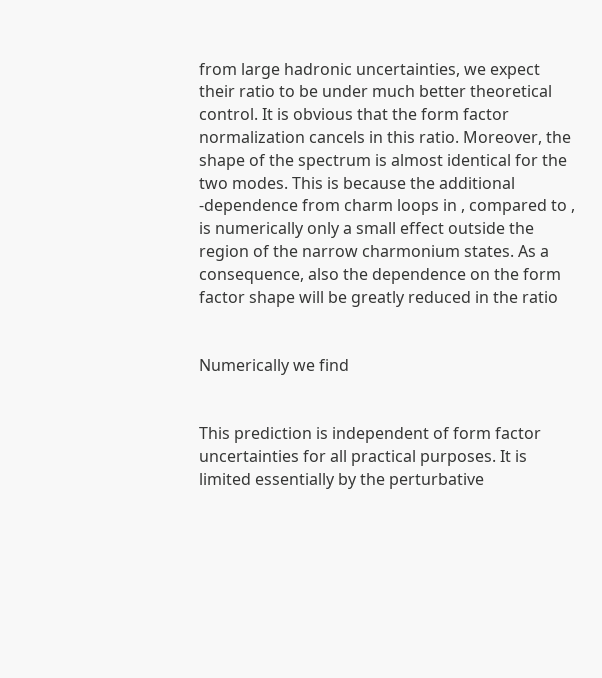from large hadronic uncertainties, we expect their ratio to be under much better theoretical control. It is obvious that the form factor normalization cancels in this ratio. Moreover, the shape of the spectrum is almost identical for the two modes. This is because the additional -dependence from charm loops in , compared to , is numerically only a small effect outside the region of the narrow charmonium states. As a consequence, also the dependence on the form factor shape will be greatly reduced in the ratio


Numerically we find


This prediction is independent of form factor uncertainties for all practical purposes. It is limited essentially by the perturbative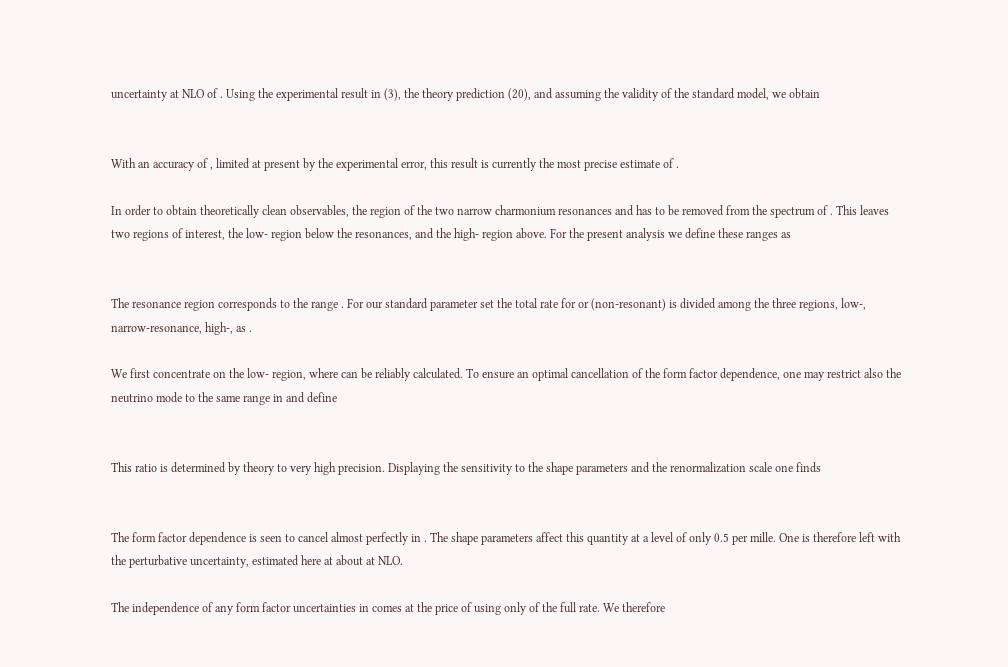uncertainty at NLO of . Using the experimental result in (3), the theory prediction (20), and assuming the validity of the standard model, we obtain


With an accuracy of , limited at present by the experimental error, this result is currently the most precise estimate of .

In order to obtain theoretically clean observables, the region of the two narrow charmonium resonances and has to be removed from the spectrum of . This leaves two regions of interest, the low- region below the resonances, and the high- region above. For the present analysis we define these ranges as


The resonance region corresponds to the range . For our standard parameter set the total rate for or (non-resonant) is divided among the three regions, low-, narrow-resonance, high-, as .

We first concentrate on the low- region, where can be reliably calculated. To ensure an optimal cancellation of the form factor dependence, one may restrict also the neutrino mode to the same range in and define


This ratio is determined by theory to very high precision. Displaying the sensitivity to the shape parameters and the renormalization scale one finds


The form factor dependence is seen to cancel almost perfectly in . The shape parameters affect this quantity at a level of only 0.5 per mille. One is therefore left with the perturbative uncertainty, estimated here at about at NLO.

The independence of any form factor uncertainties in comes at the price of using only of the full rate. We therefore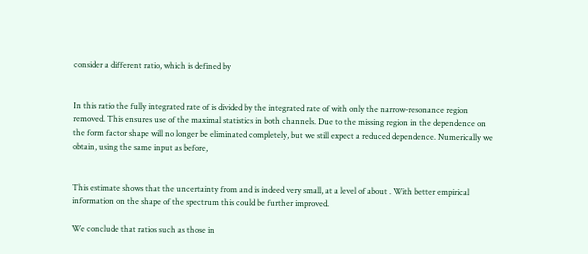consider a different ratio, which is defined by


In this ratio the fully integrated rate of is divided by the integrated rate of with only the narrow-resonance region removed. This ensures use of the maximal statistics in both channels. Due to the missing region in the dependence on the form factor shape will no longer be eliminated completely, but we still expect a reduced dependence. Numerically we obtain, using the same input as before,


This estimate shows that the uncertainty from and is indeed very small, at a level of about . With better empirical information on the shape of the spectrum this could be further improved.

We conclude that ratios such as those in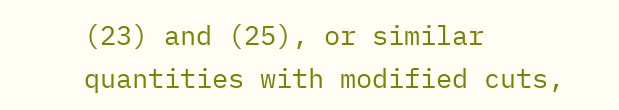(23) and (25), or similar quantities with modified cuts,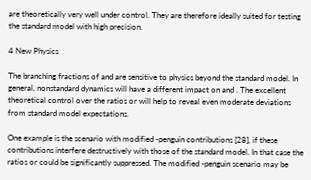are theoretically very well under control. They are therefore ideally suited for testing the standard model with high precision.

4 New Physics

The branching fractions of and are sensitive to physics beyond the standard model. In general, nonstandard dynamics will have a different impact on and . The excellent theoretical control over the ratios or will help to reveal even moderate deviations from standard model expectations.

One example is the scenario with modified -penguin contributions [28], if these contributions interfere destructively with those of the standard model. In that case the ratios or could be significantly suppressed. The modified -penguin scenario may be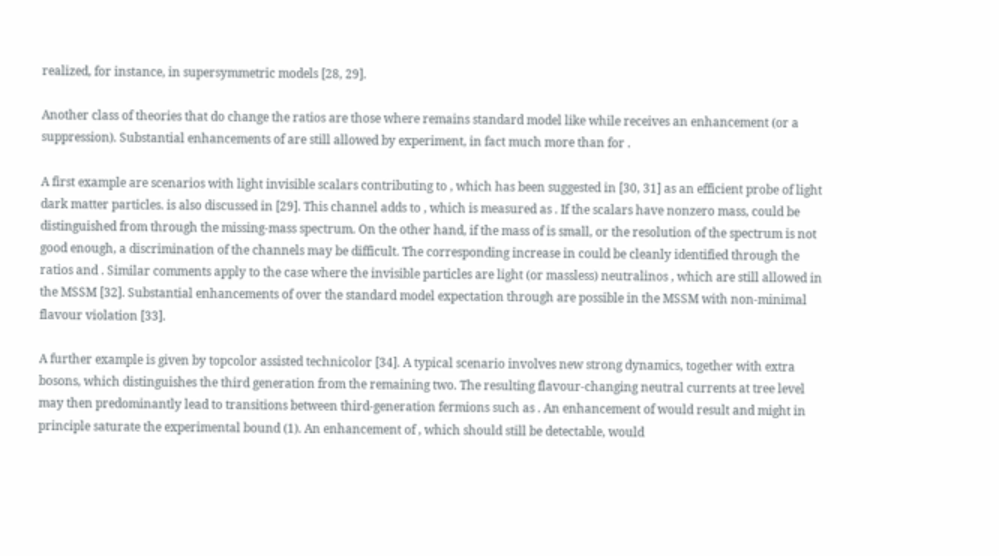realized, for instance, in supersymmetric models [28, 29].

Another class of theories that do change the ratios are those where remains standard model like while receives an enhancement (or a suppression). Substantial enhancements of are still allowed by experiment, in fact much more than for .

A first example are scenarios with light invisible scalars contributing to , which has been suggested in [30, 31] as an efficient probe of light dark matter particles. is also discussed in [29]. This channel adds to , which is measured as . If the scalars have nonzero mass, could be distinguished from through the missing-mass spectrum. On the other hand, if the mass of is small, or the resolution of the spectrum is not good enough, a discrimination of the channels may be difficult. The corresponding increase in could be cleanly identified through the ratios and . Similar comments apply to the case where the invisible particles are light (or massless) neutralinos , which are still allowed in the MSSM [32]. Substantial enhancements of over the standard model expectation through are possible in the MSSM with non-minimal flavour violation [33].

A further example is given by topcolor assisted technicolor [34]. A typical scenario involves new strong dynamics, together with extra bosons, which distinguishes the third generation from the remaining two. The resulting flavour-changing neutral currents at tree level may then predominantly lead to transitions between third-generation fermions such as . An enhancement of would result and might in principle saturate the experimental bound (1). An enhancement of , which should still be detectable, would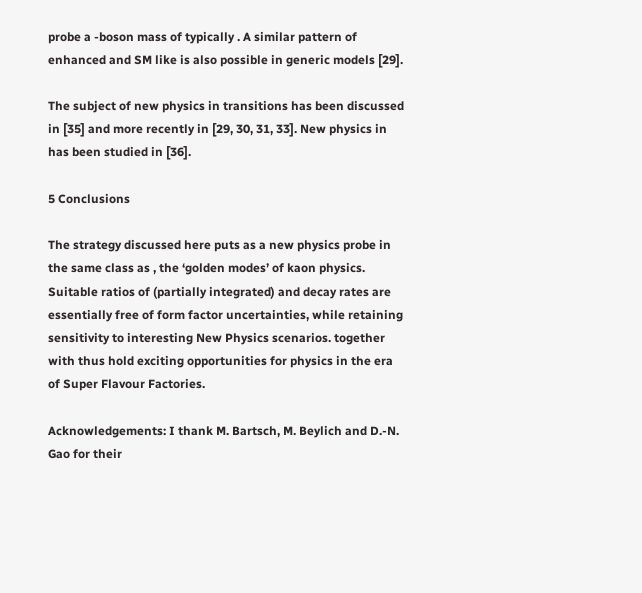probe a -boson mass of typically . A similar pattern of enhanced and SM like is also possible in generic models [29].

The subject of new physics in transitions has been discussed in [35] and more recently in [29, 30, 31, 33]. New physics in has been studied in [36].

5 Conclusions

The strategy discussed here puts as a new physics probe in the same class as , the ‘golden modes’ of kaon physics. Suitable ratios of (partially integrated) and decay rates are essentially free of form factor uncertainties, while retaining sensitivity to interesting New Physics scenarios. together with thus hold exciting opportunities for physics in the era of Super Flavour Factories.

Acknowledgements: I thank M. Bartsch, M. Beylich and D.-N. Gao for their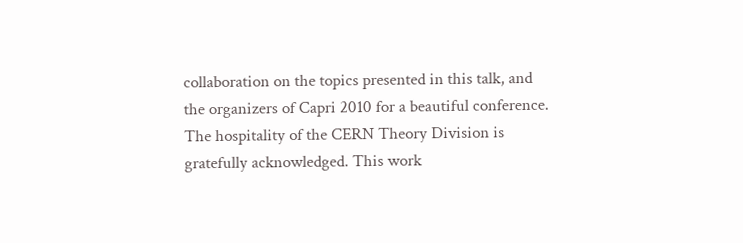collaboration on the topics presented in this talk, and the organizers of Capri 2010 for a beautiful conference. The hospitality of the CERN Theory Division is gratefully acknowledged. This work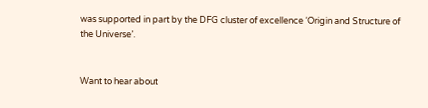was supported in part by the DFG cluster of excellence ‘Origin and Structure of the Universe’.


Want to hear about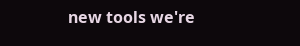new tools we're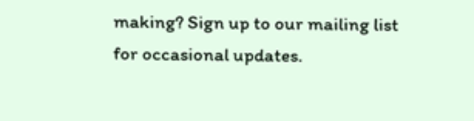making? Sign up to our mailing list for occasional updates.